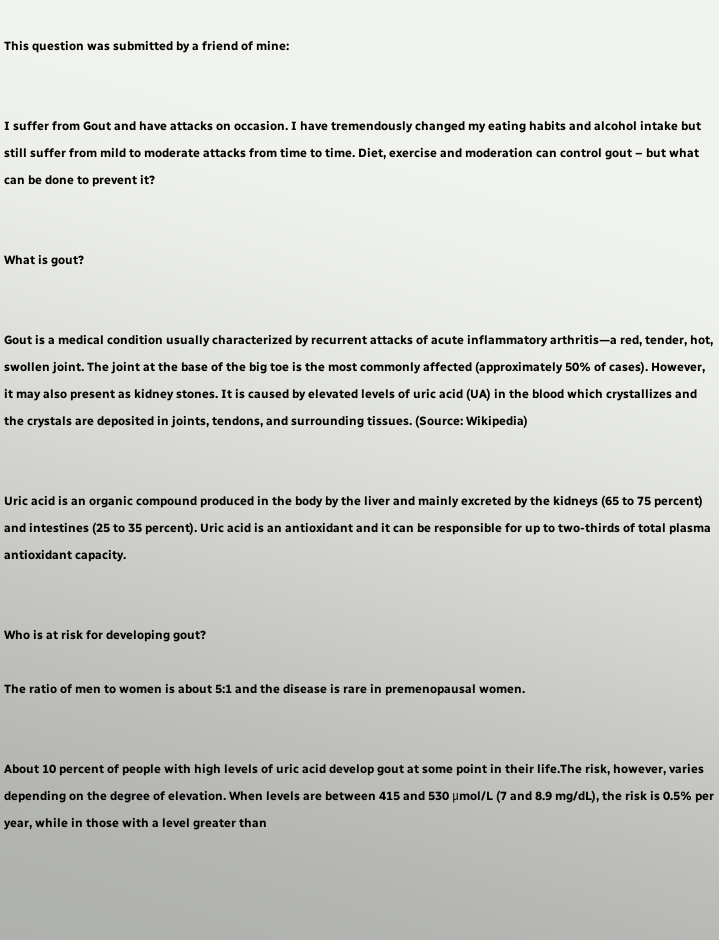This question was submitted by a friend of mine:


I suffer from Gout and have attacks on occasion. I have tremendously changed my eating habits and alcohol intake but still suffer from mild to moderate attacks from time to time. Diet, exercise and moderation can control gout – but what can be done to prevent it?


What is gout?


Gout is a medical condition usually characterized by recurrent attacks of acute inflammatory arthritis—a red, tender, hot, swollen joint. The joint at the base of the big toe is the most commonly affected (approximately 50% of cases). However, it may also present as kidney stones. It is caused by elevated levels of uric acid (UA) in the blood which crystallizes and the crystals are deposited in joints, tendons, and surrounding tissues. (Source: Wikipedia)


Uric acid is an organic compound produced in the body by the liver and mainly excreted by the kidneys (65 to 75 percent) and intestines (25 to 35 percent). Uric acid is an antioxidant and it can be responsible for up to two-thirds of total plasma antioxidant capacity.


Who is at risk for developing gout?

The ratio of men to women is about 5:1 and the disease is rare in premenopausal women.


About 10 percent of people with high levels of uric acid develop gout at some point in their life.The risk, however, varies depending on the degree of elevation. When levels are between 415 and 530 μmol/L (7 and 8.9 mg/dL), the risk is 0.5% per year, while in those with a level greater than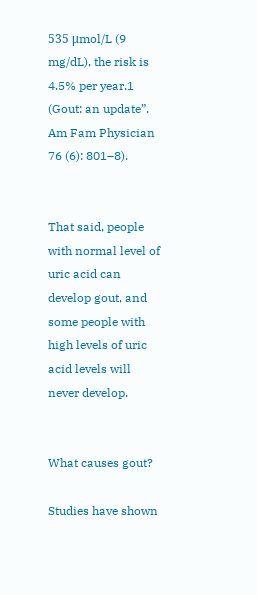535 μmol/L (9 mg/dL), the risk is 4.5% per year.1 (Gout: an update”. Am Fam Physician 76 (6): 801–8).


That said, people with normal level of uric acid can develop gout, and some people with high levels of uric acid levels will never develop.


What causes gout?

Studies have shown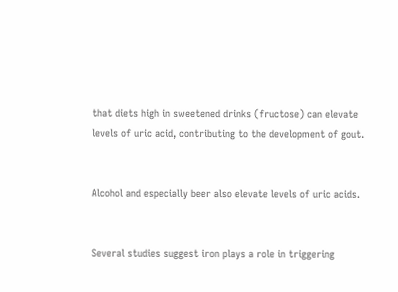that diets high in sweetened drinks (fructose) can elevate levels of uric acid, contributing to the development of gout.


Alcohol and especially beer also elevate levels of uric acids.


Several studies suggest iron plays a role in triggering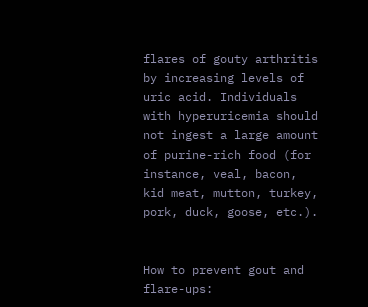flares of gouty arthritis by increasing levels of uric acid. Individuals with hyperuricemia should not ingest a large amount of purine-rich food (for instance, veal, bacon, kid meat, mutton, turkey, pork, duck, goose, etc.).


How to prevent gout and flare-ups: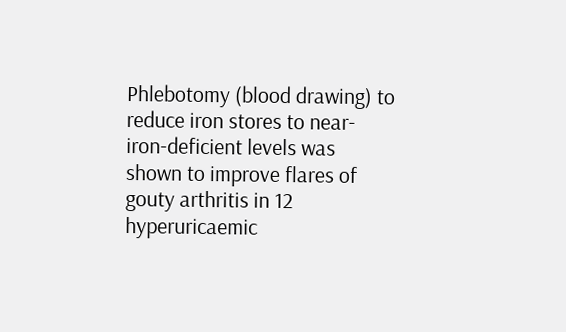Phlebotomy (blood drawing) to reduce iron stores to near-iron-deficient levels was shown to improve flares of gouty arthritis in 12 hyperuricaemic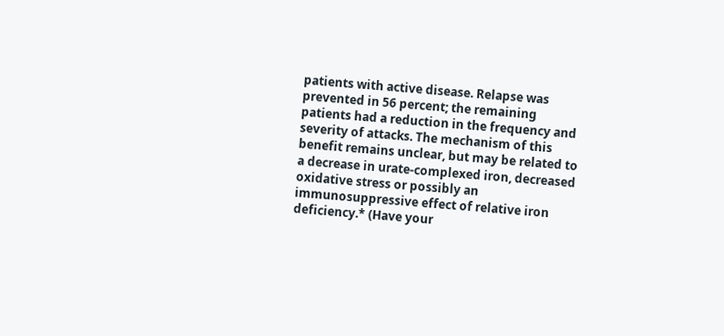patients with active disease. Relapse was prevented in 56 percent; the remaining patients had a reduction in the frequency and severity of attacks. The mechanism of this benefit remains unclear, but may be related to a decrease in urate-complexed iron, decreased oxidative stress or possibly an immunosuppressive effect of relative iron deficiency.* (Have your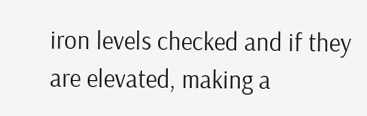iron levels checked and if they are elevated, making a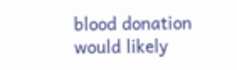blood donation would likely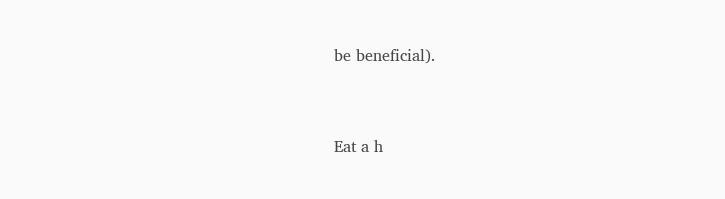be beneficial).


Eat a h